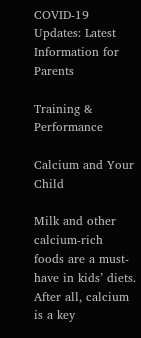COVID-19 Updates: Latest Information for Parents

Training & Performance

Calcium and Your Child

Milk and other calcium-rich foods are a must-have in kids’ diets. After all, calcium is a key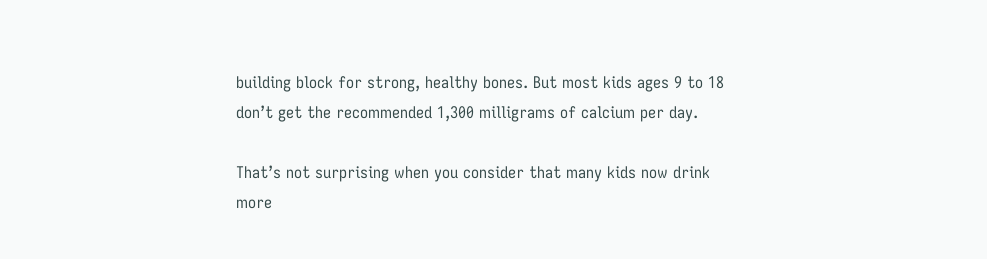building block for strong, healthy bones. But most kids ages 9 to 18 don’t get the recommended 1,300 milligrams of calcium per day.

That’s not surprising when you consider that many kids now drink more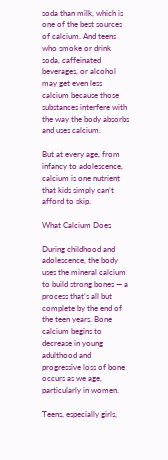soda than milk, which is one of the best sources of calcium. And teens who smoke or drink soda, caffeinated beverages, or alcohol may get even less calcium because those substances interfere with the way the body absorbs and uses calcium.

But at every age, from infancy to adolescence, calcium is one nutrient that kids simply can’t afford to skip.

What Calcium Does

During childhood and adolescence, the body uses the mineral calcium to build strong bones — a process that’s all but complete by the end of the teen years. Bone calcium begins to decrease in young adulthood and progressive loss of bone occurs as we age, particularly in women.

Teens, especially girls,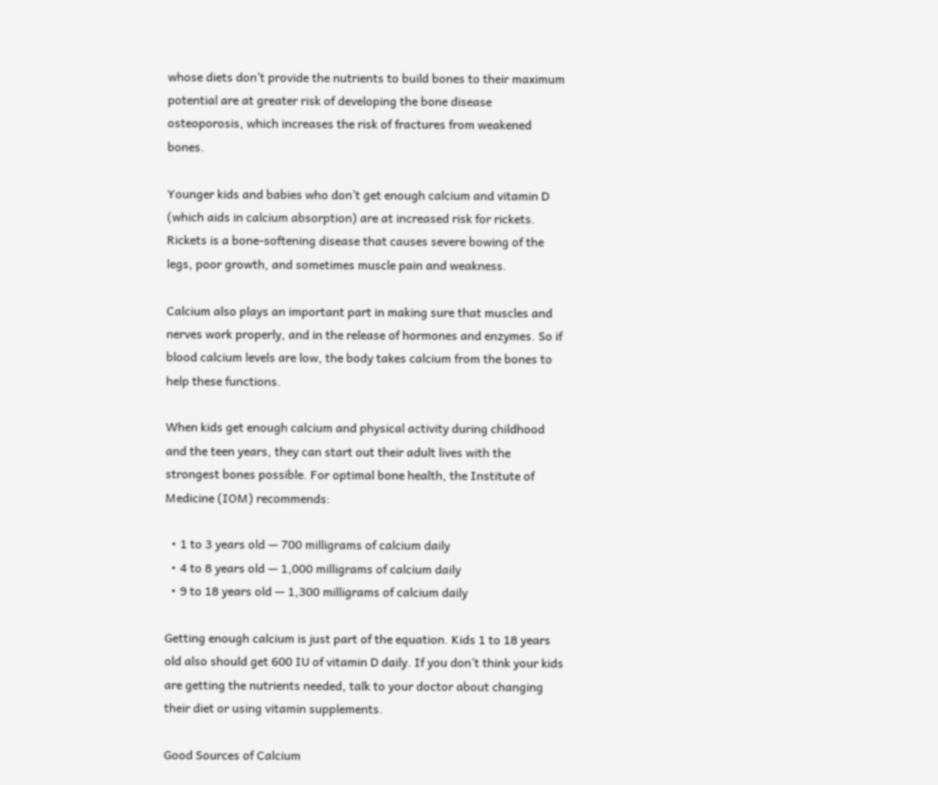whose diets don’t provide the nutrients to build bones to their maximum potential are at greater risk of developing the bone disease osteoporosis, which increases the risk of fractures from weakened bones.

Younger kids and babies who don’t get enough calcium and vitamin D (which aids in calcium absorption) are at increased risk for rickets. Rickets is a bone-softening disease that causes severe bowing of the legs, poor growth, and sometimes muscle pain and weakness.

Calcium also plays an important part in making sure that muscles and nerves work properly, and in the release of hormones and enzymes. So if blood calcium levels are low, the body takes calcium from the bones to help these functions.

When kids get enough calcium and physical activity during childhood and the teen years, they can start out their adult lives with the strongest bones possible. For optimal bone health, the Institute of Medicine (IOM) recommends:

  • 1 to 3 years old — 700 milligrams of calcium daily
  • 4 to 8 years old — 1,000 milligrams of calcium daily
  • 9 to 18 years old — 1,300 milligrams of calcium daily

Getting enough calcium is just part of the equation. Kids 1 to 18 years old also should get 600 IU of vitamin D daily. If you don’t think your kids are getting the nutrients needed, talk to your doctor about changing their diet or using vitamin supplements.

Good Sources of Calcium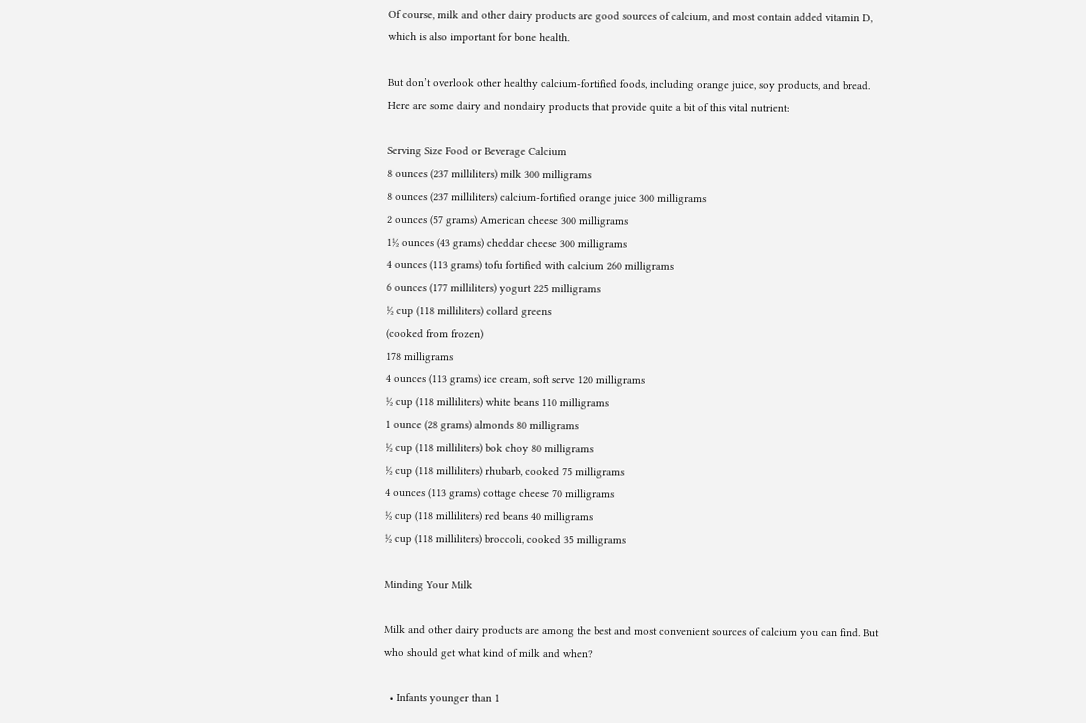Of course, milk and other dairy products are good sources of calcium, and most contain added vitamin D, which is also important for bone health.

But don’t overlook other healthy calcium-fortified foods, including orange juice, soy products, and bread. Here are some dairy and nondairy products that provide quite a bit of this vital nutrient:

Serving Size Food or Beverage Calcium
8 ounces (237 milliliters) milk 300 milligrams
8 ounces (237 milliliters) calcium-fortified orange juice 300 milligrams
2 ounces (57 grams) American cheese 300 milligrams
1½ ounces (43 grams) cheddar cheese 300 milligrams
4 ounces (113 grams) tofu fortified with calcium 260 milligrams
6 ounces (177 milliliters) yogurt 225 milligrams
½ cup (118 milliliters) collard greens
(cooked from frozen)
178 milligrams
4 ounces (113 grams) ice cream, soft serve 120 milligrams
½ cup (118 milliliters) white beans 110 milligrams
1 ounce (28 grams) almonds 80 milligrams
½ cup (118 milliliters) bok choy 80 milligrams
½ cup (118 milliliters) rhubarb, cooked 75 milligrams
4 ounces (113 grams) cottage cheese 70 milligrams
½ cup (118 milliliters) red beans 40 milligrams
½ cup (118 milliliters) broccoli, cooked 35 milligrams

Minding Your Milk

Milk and other dairy products are among the best and most convenient sources of calcium you can find. But who should get what kind of milk and when?

  • Infants younger than 1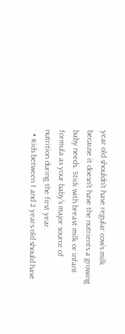year old shouldn’t have regular cow’s milk because it doesn’t have the nutrients a growing baby needs. Stick with breast milk or infant formula as your baby’s major source of nutrition during the first year.
  • Kids between 1 and 2 years old should have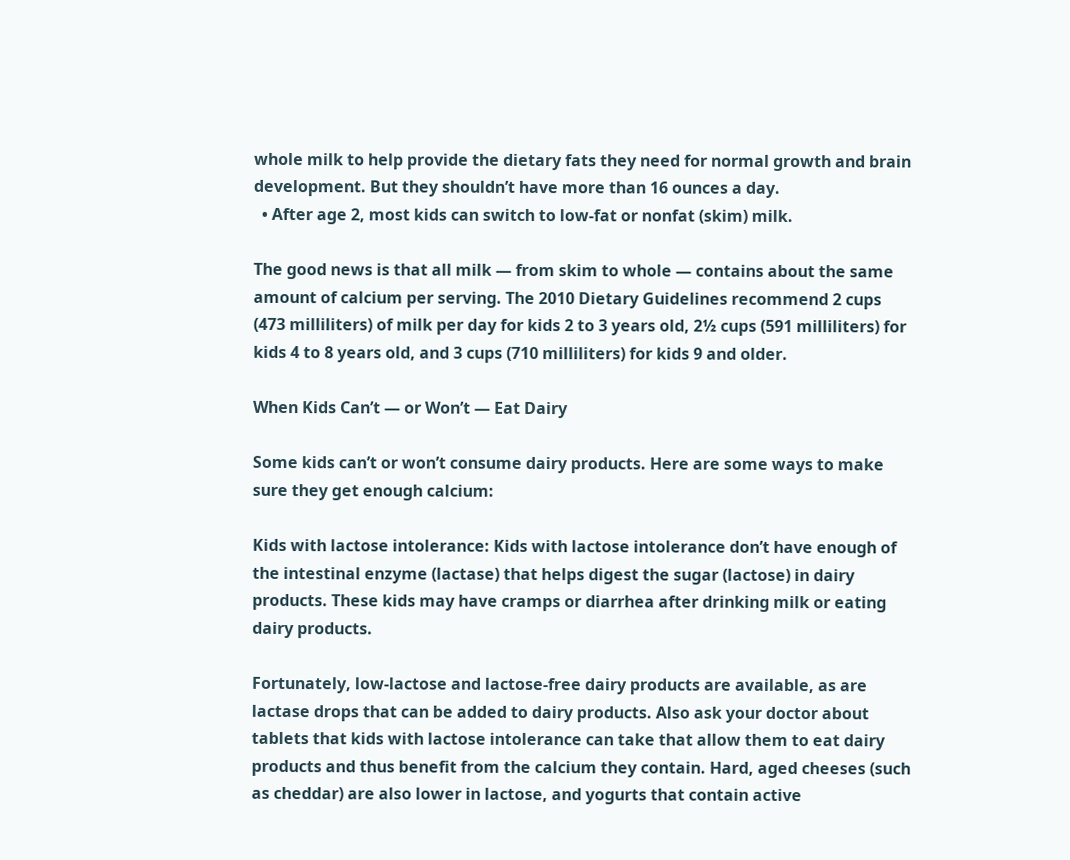whole milk to help provide the dietary fats they need for normal growth and brain development. But they shouldn’t have more than 16 ounces a day.
  • After age 2, most kids can switch to low-fat or nonfat (skim) milk.

The good news is that all milk — from skim to whole — contains about the same amount of calcium per serving. The 2010 Dietary Guidelines recommend 2 cups (473 milliliters) of milk per day for kids 2 to 3 years old, 2½ cups (591 milliliters) for kids 4 to 8 years old, and 3 cups (710 milliliters) for kids 9 and older.

When Kids Can’t — or Won’t — Eat Dairy

Some kids can’t or won’t consume dairy products. Here are some ways to make sure they get enough calcium:

Kids with lactose intolerance: Kids with lactose intolerance don’t have enough of the intestinal enzyme (lactase) that helps digest the sugar (lactose) in dairy products. These kids may have cramps or diarrhea after drinking milk or eating dairy products.

Fortunately, low-lactose and lactose-free dairy products are available, as are lactase drops that can be added to dairy products. Also ask your doctor about tablets that kids with lactose intolerance can take that allow them to eat dairy products and thus benefit from the calcium they contain. Hard, aged cheeses (such as cheddar) are also lower in lactose, and yogurts that contain active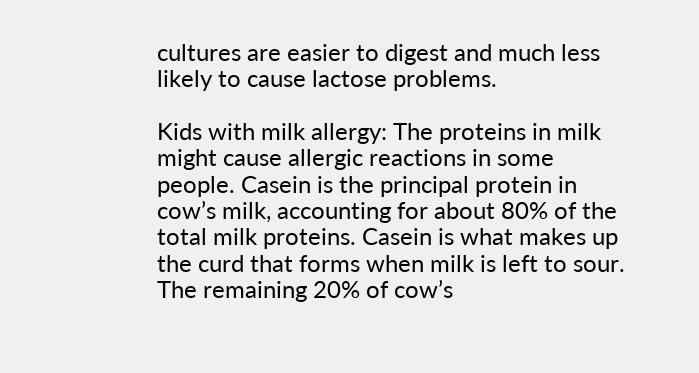cultures are easier to digest and much less likely to cause lactose problems.

Kids with milk allergy: The proteins in milk might cause allergic reactions in some people. Casein is the principal protein in cow’s milk, accounting for about 80% of the total milk proteins. Casein is what makes up the curd that forms when milk is left to sour. The remaining 20% of cow’s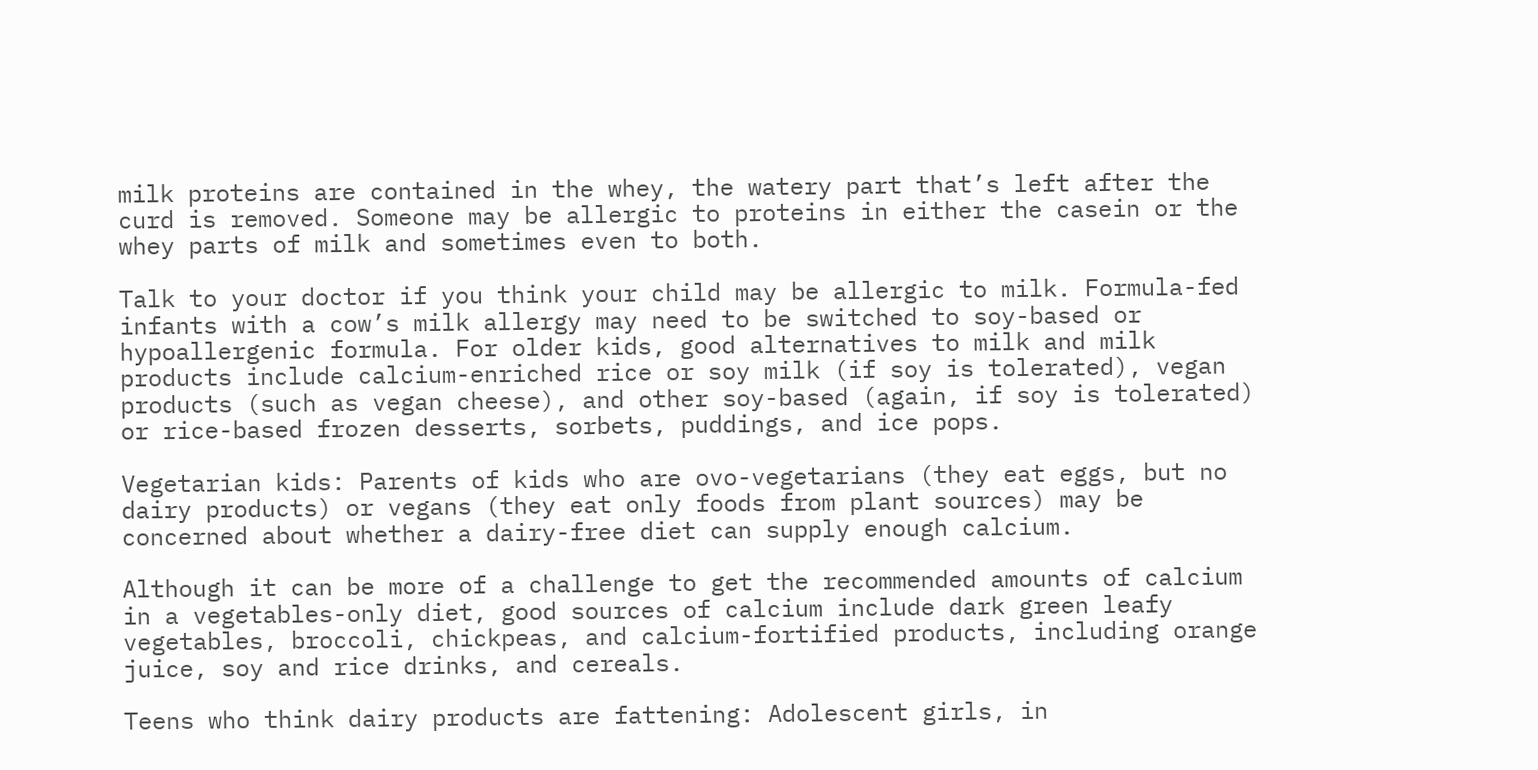milk proteins are contained in the whey, the watery part that’s left after the curd is removed. Someone may be allergic to proteins in either the casein or the whey parts of milk and sometimes even to both.

Talk to your doctor if you think your child may be allergic to milk. Formula-fed infants with a cow’s milk allergy may need to be switched to soy-based or hypoallergenic formula. For older kids, good alternatives to milk and milk products include calcium-enriched rice or soy milk (if soy is tolerated), vegan products (such as vegan cheese), and other soy-based (again, if soy is tolerated) or rice-based frozen desserts, sorbets, puddings, and ice pops.

Vegetarian kids: Parents of kids who are ovo-vegetarians (they eat eggs, but no dairy products) or vegans (they eat only foods from plant sources) may be concerned about whether a dairy-free diet can supply enough calcium.

Although it can be more of a challenge to get the recommended amounts of calcium in a vegetables-only diet, good sources of calcium include dark green leafy vegetables, broccoli, chickpeas, and calcium-fortified products, including orange juice, soy and rice drinks, and cereals.

Teens who think dairy products are fattening: Adolescent girls, in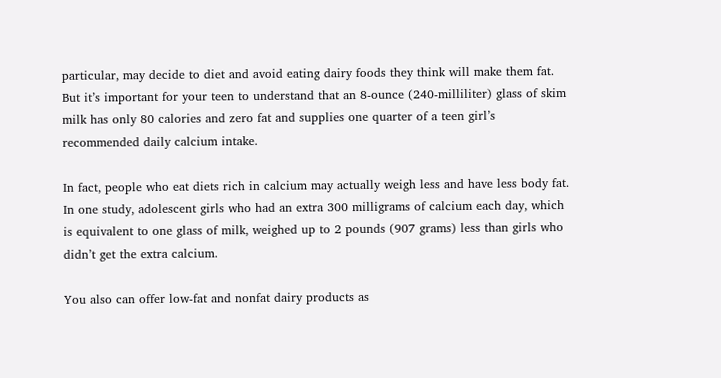particular, may decide to diet and avoid eating dairy foods they think will make them fat. But it’s important for your teen to understand that an 8-ounce (240-milliliter) glass of skim milk has only 80 calories and zero fat and supplies one quarter of a teen girl’s recommended daily calcium intake.

In fact, people who eat diets rich in calcium may actually weigh less and have less body fat. In one study, adolescent girls who had an extra 300 milligrams of calcium each day, which is equivalent to one glass of milk, weighed up to 2 pounds (907 grams) less than girls who didn’t get the extra calcium.

You also can offer low-fat and nonfat dairy products as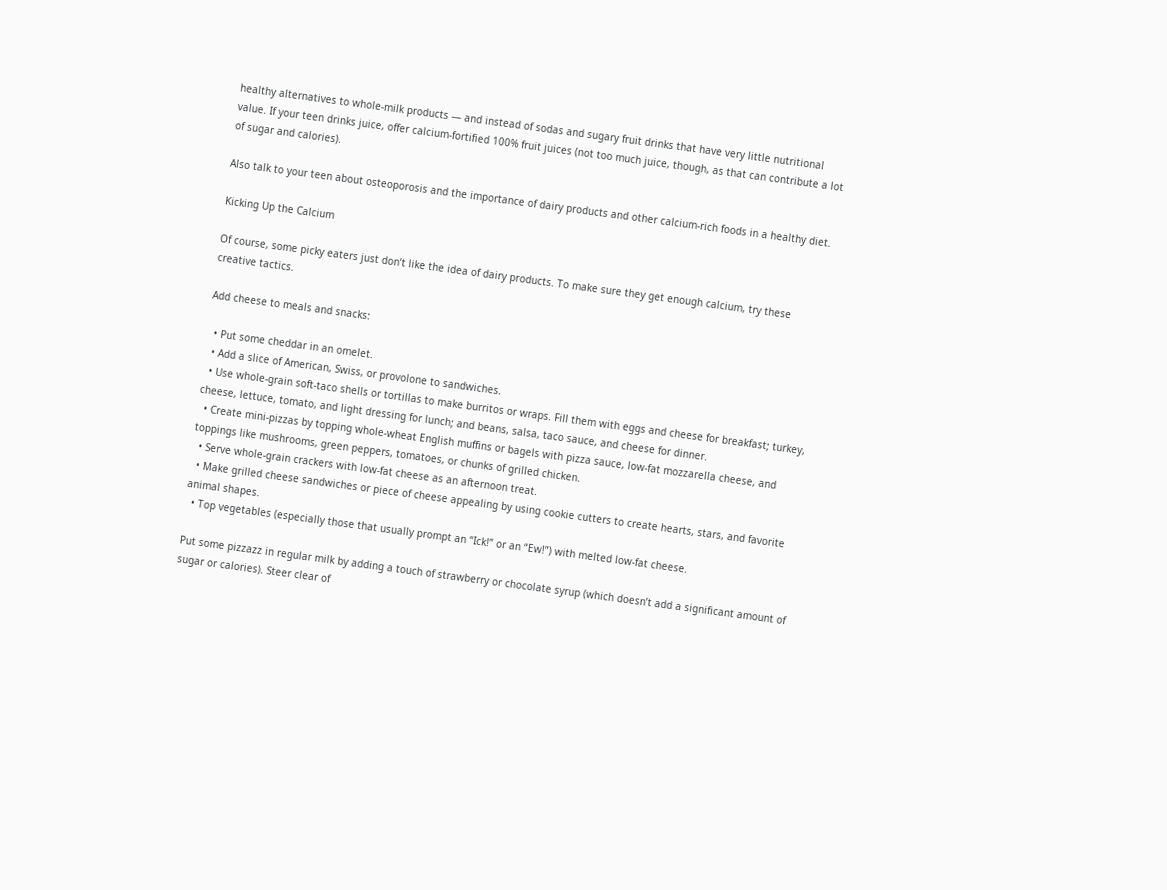healthy alternatives to whole-milk products — and instead of sodas and sugary fruit drinks that have very little nutritional value. If your teen drinks juice, offer calcium-fortified 100% fruit juices (not too much juice, though, as that can contribute a lot of sugar and calories).

Also talk to your teen about osteoporosis and the importance of dairy products and other calcium-rich foods in a healthy diet.

Kicking Up the Calcium

Of course, some picky eaters just don’t like the idea of dairy products. To make sure they get enough calcium, try these creative tactics.

Add cheese to meals and snacks:

  • Put some cheddar in an omelet.
  • Add a slice of American, Swiss, or provolone to sandwiches.
  • Use whole-grain soft-taco shells or tortillas to make burritos or wraps. Fill them with eggs and cheese for breakfast; turkey, cheese, lettuce, tomato, and light dressing for lunch; and beans, salsa, taco sauce, and cheese for dinner.
  • Create mini-pizzas by topping whole-wheat English muffins or bagels with pizza sauce, low-fat mozzarella cheese, and toppings like mushrooms, green peppers, tomatoes, or chunks of grilled chicken.
  • Serve whole-grain crackers with low-fat cheese as an afternoon treat.
  • Make grilled cheese sandwiches or piece of cheese appealing by using cookie cutters to create hearts, stars, and favorite animal shapes.
  • Top vegetables (especially those that usually prompt an “Ick!” or an “Ew!”) with melted low-fat cheese.

Put some pizzazz in regular milk by adding a touch of strawberry or chocolate syrup (which doesn’t add a significant amount of sugar or calories). Steer clear of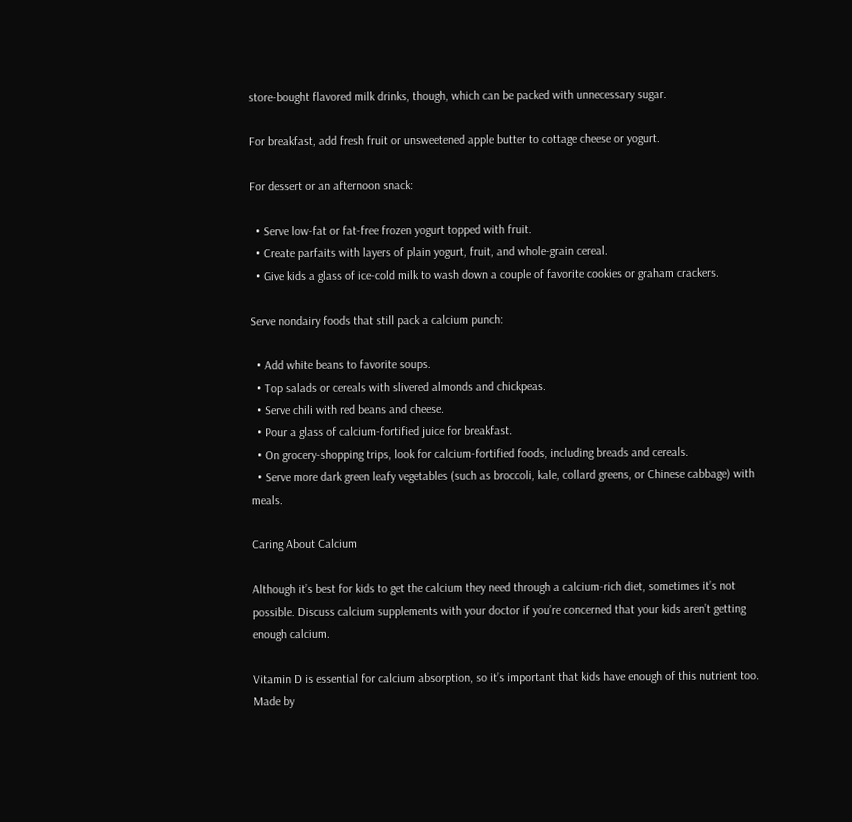store-bought flavored milk drinks, though, which can be packed with unnecessary sugar.

For breakfast, add fresh fruit or unsweetened apple butter to cottage cheese or yogurt.

For dessert or an afternoon snack:

  • Serve low-fat or fat-free frozen yogurt topped with fruit.
  • Create parfaits with layers of plain yogurt, fruit, and whole-grain cereal.
  • Give kids a glass of ice-cold milk to wash down a couple of favorite cookies or graham crackers.

Serve nondairy foods that still pack a calcium punch:

  • Add white beans to favorite soups.
  • Top salads or cereals with slivered almonds and chickpeas.
  • Serve chili with red beans and cheese.
  • Pour a glass of calcium-fortified juice for breakfast.
  • On grocery-shopping trips, look for calcium-fortified foods, including breads and cereals.
  • Serve more dark green leafy vegetables (such as broccoli, kale, collard greens, or Chinese cabbage) with meals.

Caring About Calcium

Although it’s best for kids to get the calcium they need through a calcium-rich diet, sometimes it’s not possible. Discuss calcium supplements with your doctor if you’re concerned that your kids aren’t getting enough calcium.

Vitamin D is essential for calcium absorption, so it’s important that kids have enough of this nutrient too. Made by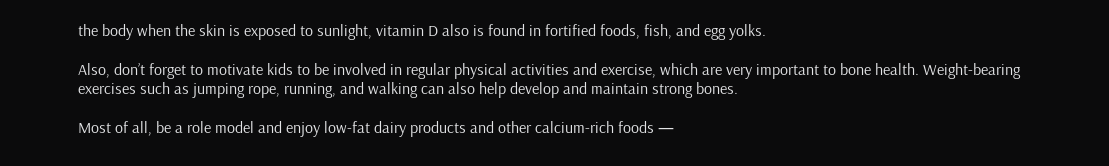the body when the skin is exposed to sunlight, vitamin D also is found in fortified foods, fish, and egg yolks.

Also, don’t forget to motivate kids to be involved in regular physical activities and exercise, which are very important to bone health. Weight-bearing exercises such as jumping rope, running, and walking can also help develop and maintain strong bones.

Most of all, be a role model and enjoy low-fat dairy products and other calcium-rich foods —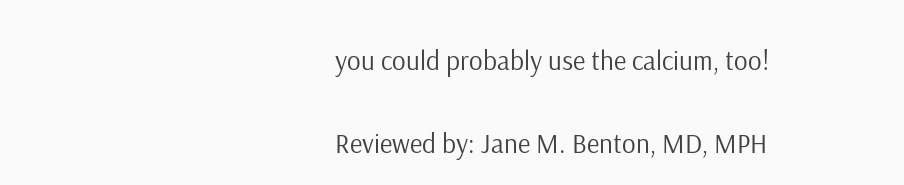you could probably use the calcium, too!

Reviewed by: Jane M. Benton, MD, MPH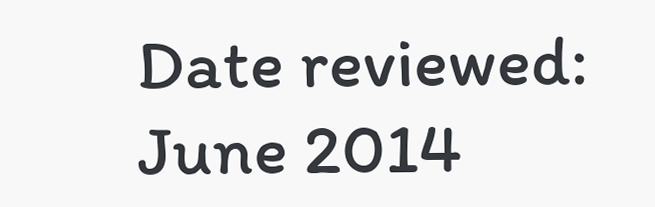Date reviewed: June 2014